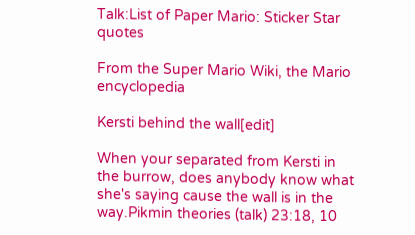Talk:List of Paper Mario: Sticker Star quotes

From the Super Mario Wiki, the Mario encyclopedia

Kersti behind the wall[edit]

When your separated from Kersti in the burrow, does anybody know what she's saying cause the wall is in the way.Pikmin theories (talk) 23:18, 10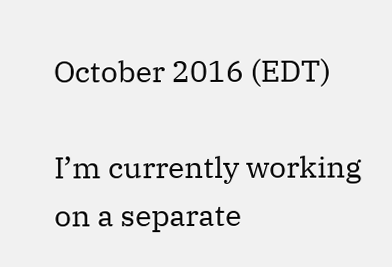October 2016 (EDT)

I’m currently working on a separate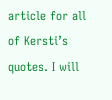article for all of Kersti’s quotes. I will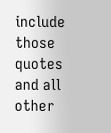include those quotes and all other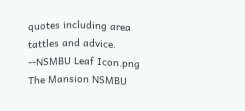quotes including area tattles and advice. --NSMBU Leaf Icon.png The Mansion NSMBU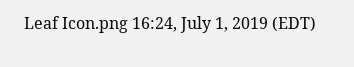Leaf Icon.png 16:24, July 1, 2019 (EDT)